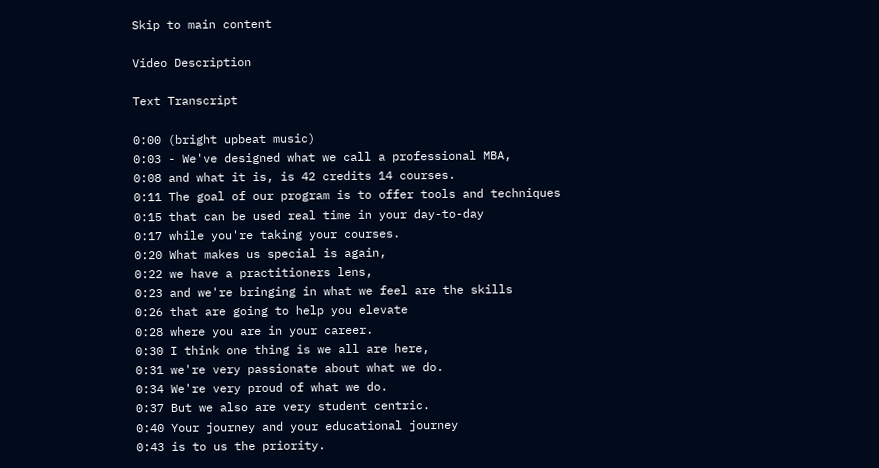Skip to main content

Video Description

Text Transcript

0:00 (bright upbeat music)
0:03 - We've designed what we call a professional MBA,
0:08 and what it is, is 42 credits 14 courses.
0:11 The goal of our program is to offer tools and techniques
0:15 that can be used real time in your day-to-day
0:17 while you're taking your courses.
0:20 What makes us special is again,
0:22 we have a practitioners lens,
0:23 and we're bringing in what we feel are the skills
0:26 that are going to help you elevate
0:28 where you are in your career.
0:30 I think one thing is we all are here,
0:31 we're very passionate about what we do.
0:34 We're very proud of what we do.
0:37 But we also are very student centric.
0:40 Your journey and your educational journey
0:43 is to us the priority.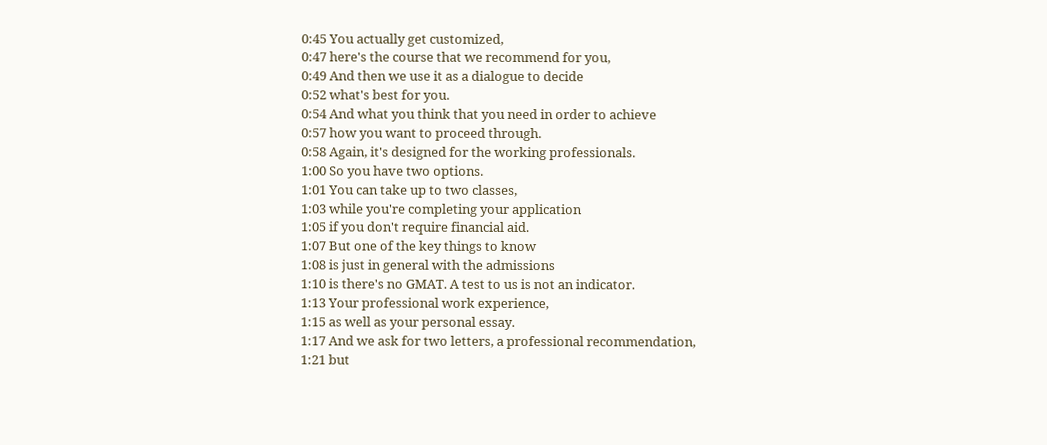0:45 You actually get customized,
0:47 here's the course that we recommend for you,
0:49 And then we use it as a dialogue to decide
0:52 what's best for you.
0:54 And what you think that you need in order to achieve
0:57 how you want to proceed through.
0:58 Again, it's designed for the working professionals.
1:00 So you have two options.
1:01 You can take up to two classes,
1:03 while you're completing your application
1:05 if you don't require financial aid.
1:07 But one of the key things to know
1:08 is just in general with the admissions
1:10 is there's no GMAT. A test to us is not an indicator.
1:13 Your professional work experience,
1:15 as well as your personal essay.
1:17 And we ask for two letters, a professional recommendation,
1:21 but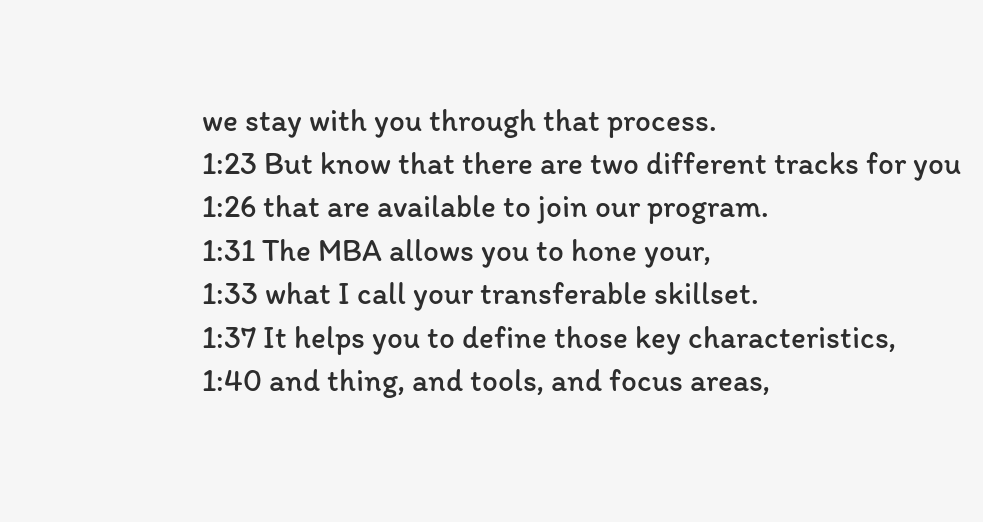we stay with you through that process.
1:23 But know that there are two different tracks for you
1:26 that are available to join our program.
1:31 The MBA allows you to hone your,
1:33 what I call your transferable skillset.
1:37 It helps you to define those key characteristics,
1:40 and thing, and tools, and focus areas,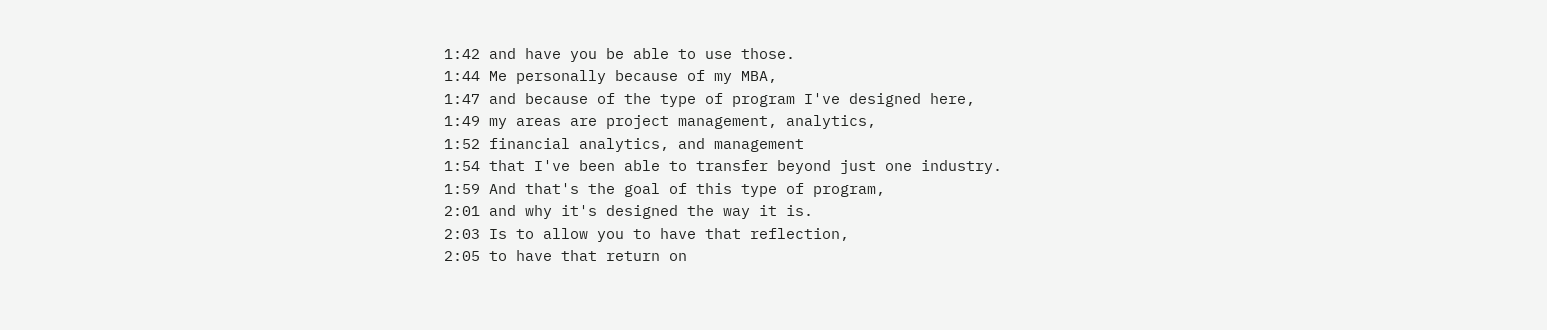1:42 and have you be able to use those.
1:44 Me personally because of my MBA,
1:47 and because of the type of program I've designed here,
1:49 my areas are project management, analytics,
1:52 financial analytics, and management
1:54 that I've been able to transfer beyond just one industry.
1:59 And that's the goal of this type of program,
2:01 and why it's designed the way it is.
2:03 Is to allow you to have that reflection,
2:05 to have that return on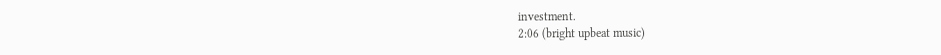investment.
2:06 (bright upbeat music)